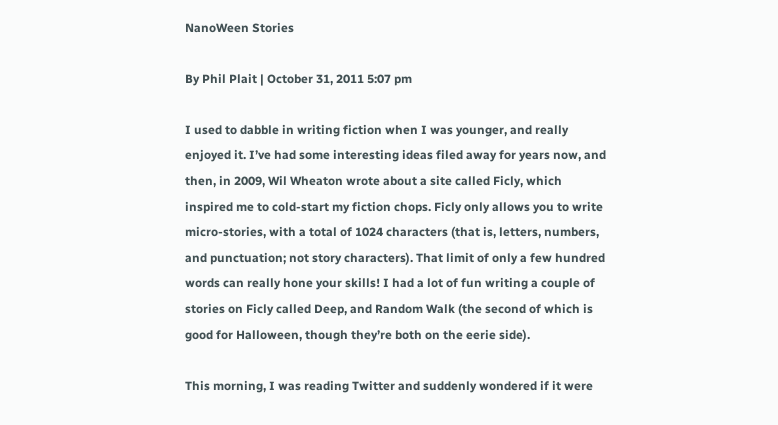NanoWeen Stories

By Phil Plait | October 31, 2011 5:07 pm

I used to dabble in writing fiction when I was younger, and really enjoyed it. I’ve had some interesting ideas filed away for years now, and then, in 2009, Wil Wheaton wrote about a site called Ficly, which inspired me to cold-start my fiction chops. Ficly only allows you to write micro-stories, with a total of 1024 characters (that is, letters, numbers, and punctuation; not story characters). That limit of only a few hundred words can really hone your skills! I had a lot of fun writing a couple of stories on Ficly called Deep, and Random Walk (the second of which is good for Halloween, though they’re both on the eerie side).

This morning, I was reading Twitter and suddenly wondered if it were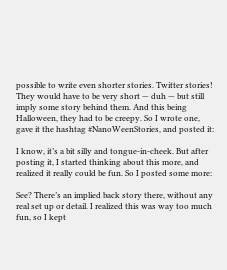possible to write even shorter stories. Twitter stories! They would have to be very short — duh — but still imply some story behind them. And this being Halloween, they had to be creepy. So I wrote one, gave it the hashtag #NanoWeenStories, and posted it:

I know, it’s a bit silly and tongue-in-cheek. But after posting it, I started thinking about this more, and realized it really could be fun. So I posted some more:

See? There’s an implied back story there, without any real set up or detail. I realized this was way too much fun, so I kept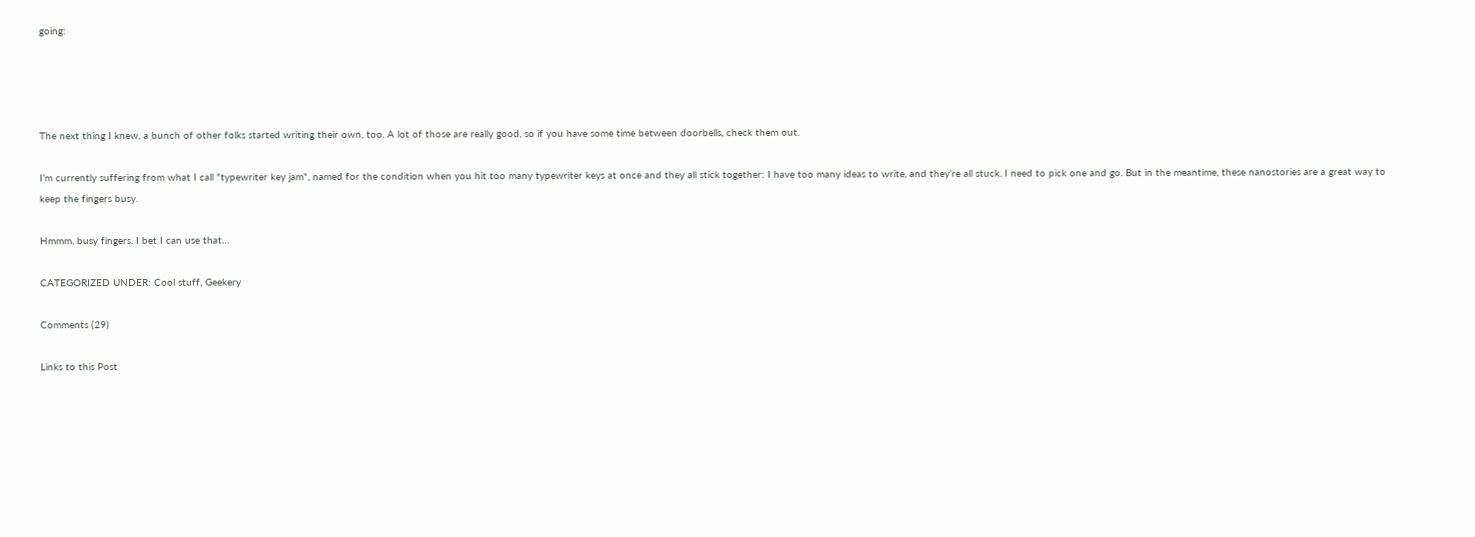going:




The next thing I knew, a bunch of other folks started writing their own, too. A lot of those are really good, so if you have some time between doorbells, check them out.

I’m currently suffering from what I call "typewriter key jam", named for the condition when you hit too many typewriter keys at once and they all stick together: I have too many ideas to write, and they’re all stuck. I need to pick one and go. But in the meantime, these nanostories are a great way to keep the fingers busy.

Hmmm, busy fingers. I bet I can use that…

CATEGORIZED UNDER: Cool stuff, Geekery

Comments (29)

Links to this Post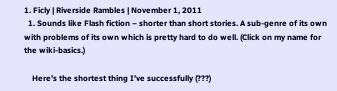1. Ficly | Riverside Rambles | November 1, 2011
  1. Sounds like Flash fiction – shorter than short stories. A sub-genre of its own with problems of its own which is pretty hard to do well. (Click on my name for the wiki-basics.)

    Here’s the shortest thing I’ve successfully (???)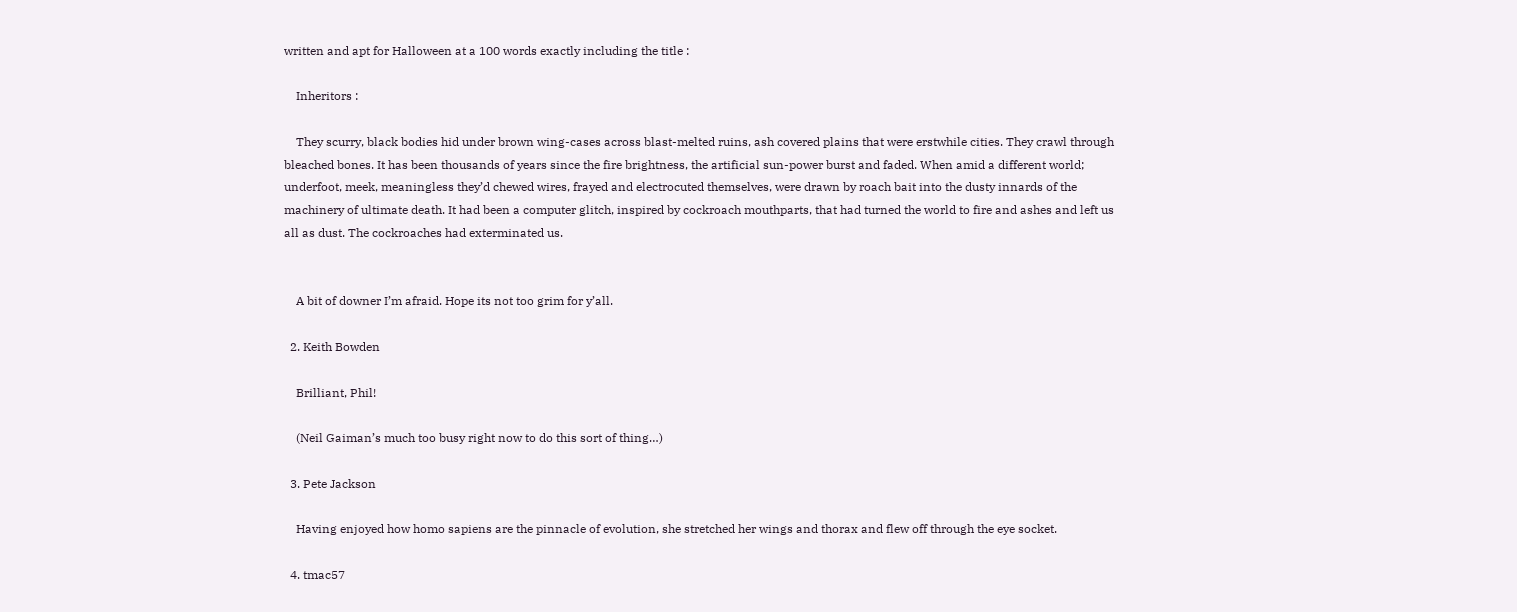written and apt for Halloween at a 100 words exactly including the title :

    Inheritors :

    They scurry, black bodies hid under brown wing-cases across blast-melted ruins, ash covered plains that were erstwhile cities. They crawl through bleached bones. It has been thousands of years since the fire brightness, the artificial sun-power burst and faded. When amid a different world; underfoot, meek, meaningless they’d chewed wires, frayed and electrocuted themselves, were drawn by roach bait into the dusty innards of the machinery of ultimate death. It had been a computer glitch, inspired by cockroach mouthparts, that had turned the world to fire and ashes and left us all as dust. The cockroaches had exterminated us.


    A bit of downer I’m afraid. Hope its not too grim for y’all.

  2. Keith Bowden

    Brilliant, Phil!

    (Neil Gaiman’s much too busy right now to do this sort of thing…)

  3. Pete Jackson

    Having enjoyed how homo sapiens are the pinnacle of evolution, she stretched her wings and thorax and flew off through the eye socket.

  4. tmac57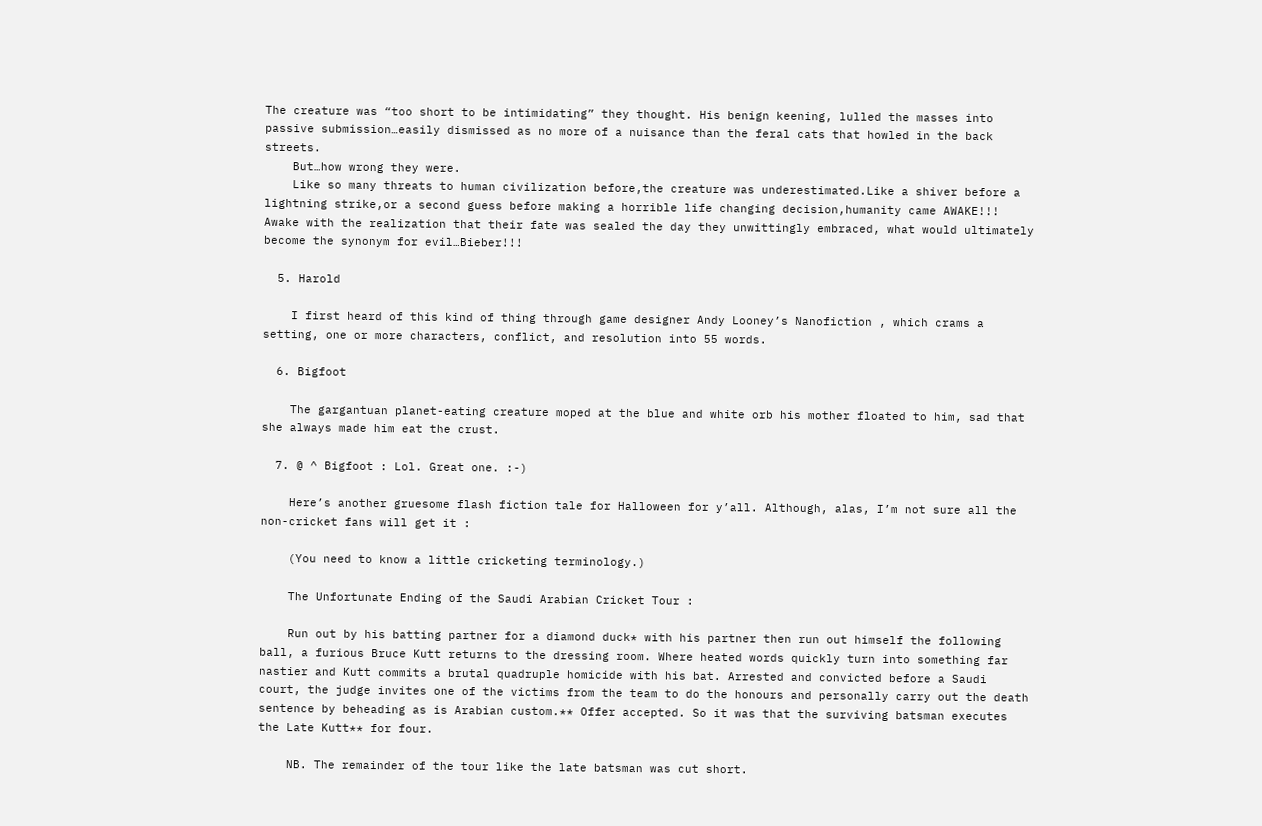The creature was “too short to be intimidating” they thought. His benign keening, lulled the masses into passive submission…easily dismissed as no more of a nuisance than the feral cats that howled in the back streets.
    But…how wrong they were.
    Like so many threats to human civilization before,the creature was underestimated.Like a shiver before a lightning strike,or a second guess before making a horrible life changing decision,humanity came AWAKE!!! Awake with the realization that their fate was sealed the day they unwittingly embraced, what would ultimately become the synonym for evil…Bieber!!!

  5. Harold

    I first heard of this kind of thing through game designer Andy Looney’s Nanofiction , which crams a setting, one or more characters, conflict, and resolution into 55 words.

  6. Bigfoot

    The gargantuan planet-eating creature moped at the blue and white orb his mother floated to him, sad that she always made him eat the crust.

  7. @ ^ Bigfoot : Lol. Great one. :-)

    Here’s another gruesome flash fiction tale for Halloween for y’all. Although, alas, I’m not sure all the non-cricket fans will get it :

    (You need to know a little cricketing terminology.)

    The Unfortunate Ending of the Saudi Arabian Cricket Tour :

    Run out by his batting partner for a diamond duck* with his partner then run out himself the following ball, a furious Bruce Kutt returns to the dressing room. Where heated words quickly turn into something far nastier and Kutt commits a brutal quadruple homicide with his bat. Arrested and convicted before a Saudi court, the judge invites one of the victims from the team to do the honours and personally carry out the death sentence by beheading as is Arabian custom.** Offer accepted. So it was that the surviving batsman executes the Late Kutt** for four.

    NB. The remainder of the tour like the late batsman was cut short.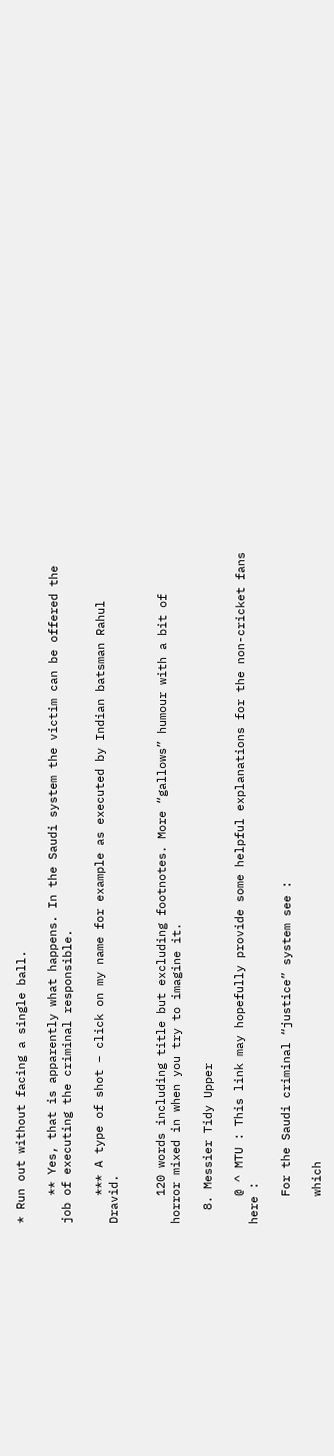* Run out without facing a single ball.

    ** Yes, that is apparently what happens. In the Saudi system the victim can be offered the job of executing the criminal responsible.

    *** A type of shot – click on my name for example as executed by Indian batsman Rahul Dravid.


    120 words including title but excluding footnotes. More “gallows” humour with a bit of horror mixed in when you try to imagine it.

  8. Messier Tidy Upper

    @ ^ MTU : This link may hopefully provide some helpful explanations for the non-cricket fans here :

    For the Saudi criminal “justice” system see :

    which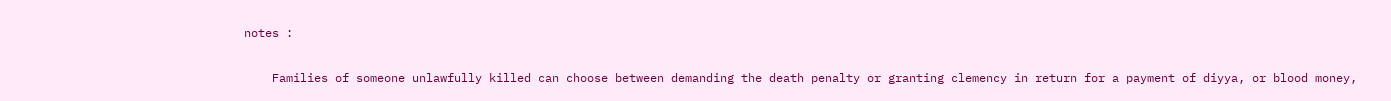notes :

    Families of someone unlawfully killed can choose between demanding the death penalty or granting clemency in return for a payment of diyya, or blood money,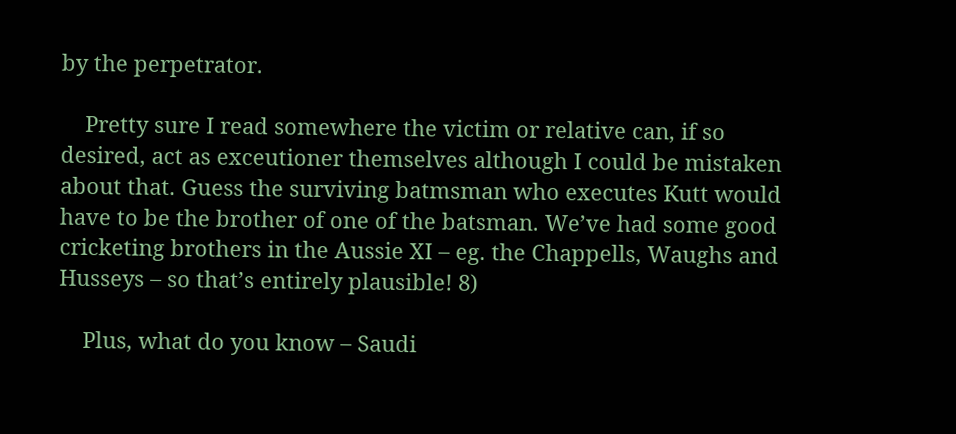by the perpetrator.

    Pretty sure I read somewhere the victim or relative can, if so desired, act as exceutioner themselves although I could be mistaken about that. Guess the surviving batmsman who executes Kutt would have to be the brother of one of the batsman. We’ve had some good cricketing brothers in the Aussie XI – eg. the Chappells, Waughs and Husseys – so that’s entirely plausible! 8)

    Plus, what do you know – Saudi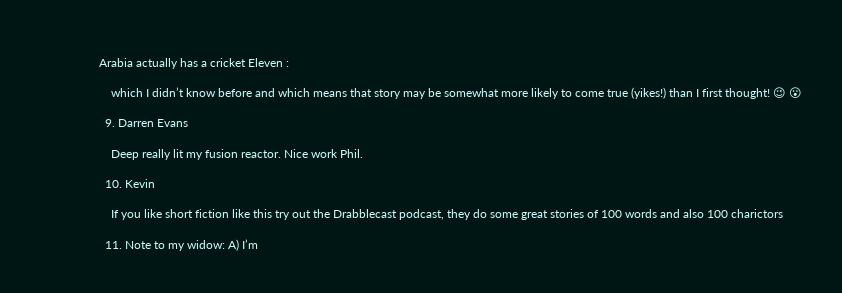Arabia actually has a cricket Eleven :

    which I didn’t know before and which means that story may be somewhat more likely to come true (yikes!) than I first thought! 😉 😮

  9. Darren Evans

    Deep really lit my fusion reactor. Nice work Phil.

  10. Kevin

    If you like short fiction like this try out the Drabblecast podcast, they do some great stories of 100 words and also 100 charictors

  11. Note to my widow: A) I’m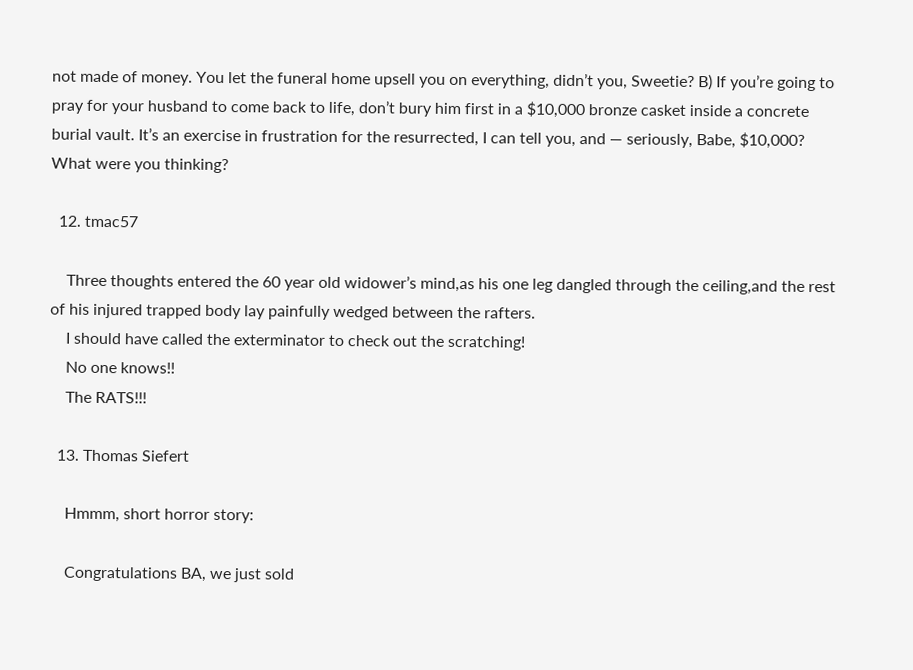not made of money. You let the funeral home upsell you on everything, didn’t you, Sweetie? B) If you’re going to pray for your husband to come back to life, don’t bury him first in a $10,000 bronze casket inside a concrete burial vault. It’s an exercise in frustration for the resurrected, I can tell you, and — seriously, Babe, $10,000? What were you thinking?

  12. tmac57

    Three thoughts entered the 60 year old widower’s mind,as his one leg dangled through the ceiling,and the rest of his injured trapped body lay painfully wedged between the rafters.
    I should have called the exterminator to check out the scratching!
    No one knows!!
    The RATS!!!

  13. Thomas Siefert

    Hmmm, short horror story:

    Congratulations BA, we just sold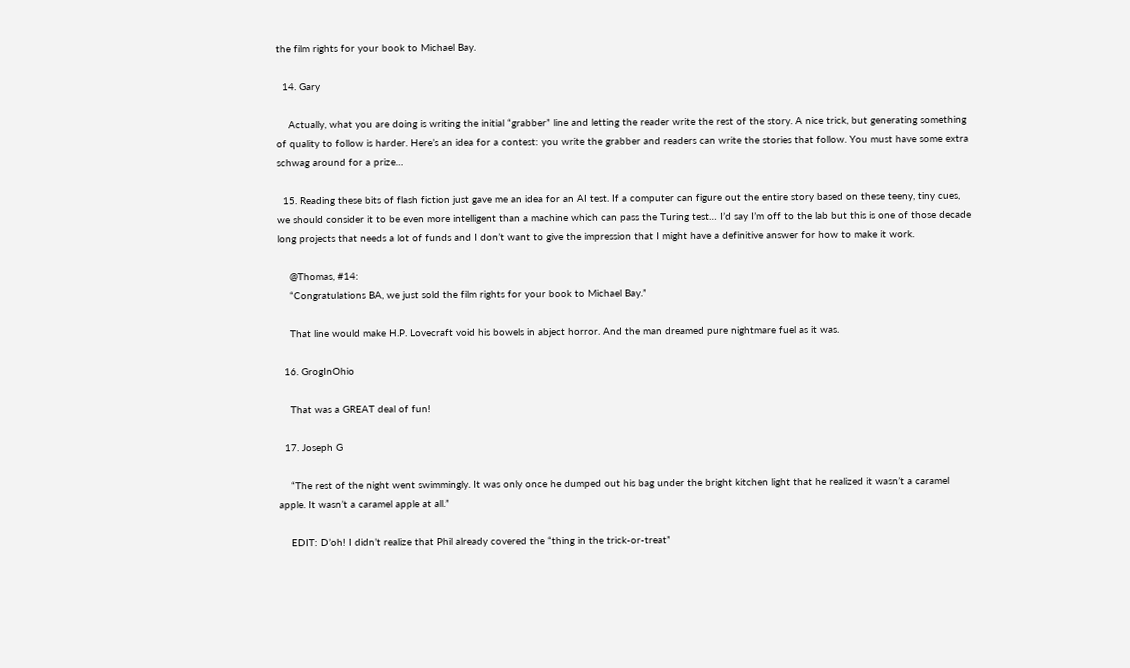the film rights for your book to Michael Bay.

  14. Gary

    Actually, what you are doing is writing the initial “grabber” line and letting the reader write the rest of the story. A nice trick, but generating something of quality to follow is harder. Here’s an idea for a contest: you write the grabber and readers can write the stories that follow. You must have some extra schwag around for a prize…

  15. Reading these bits of flash fiction just gave me an idea for an AI test. If a computer can figure out the entire story based on these teeny, tiny cues, we should consider it to be even more intelligent than a machine which can pass the Turing test… I’d say I’m off to the lab but this is one of those decade long projects that needs a lot of funds and I don’t want to give the impression that I might have a definitive answer for how to make it work.

    @Thomas, #14:
    “Congratulations BA, we just sold the film rights for your book to Michael Bay.”

    That line would make H.P. Lovecraft void his bowels in abject horror. And the man dreamed pure nightmare fuel as it was.

  16. GrogInOhio

    That was a GREAT deal of fun!

  17. Joseph G

    “The rest of the night went swimmingly. It was only once he dumped out his bag under the bright kitchen light that he realized it wasn’t a caramel apple. It wasn’t a caramel apple at all.”

    EDIT: D’oh! I didn’t realize that Phil already covered the “thing in the trick-or-treat”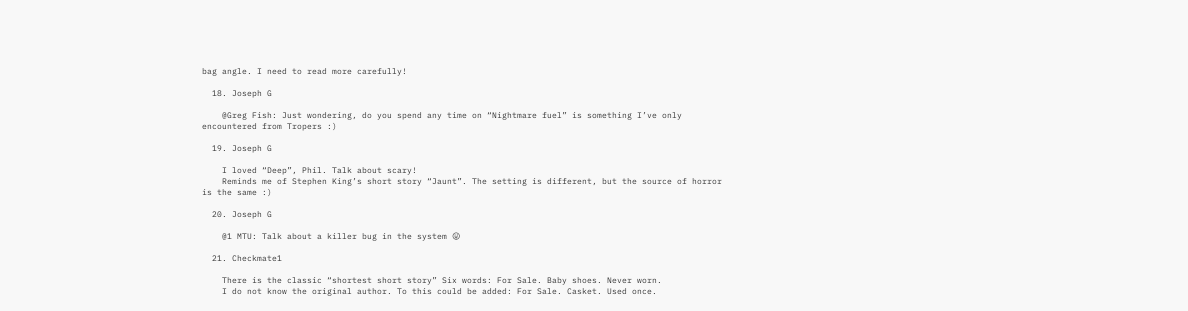bag angle. I need to read more carefully!

  18. Joseph G

    @Greg Fish: Just wondering, do you spend any time on “Nightmare fuel” is something I’ve only encountered from Tropers :)

  19. Joseph G

    I loved “Deep”, Phil. Talk about scary!
    Reminds me of Stephen King’s short story “Jaunt”. The setting is different, but the source of horror is the same :)

  20. Joseph G

    @1 MTU: Talk about a killer bug in the system 😛

  21. Checkmate1

    There is the classic “shortest short story” Six words: For Sale. Baby shoes. Never worn.
    I do not know the original author. To this could be added: For Sale. Casket. Used once.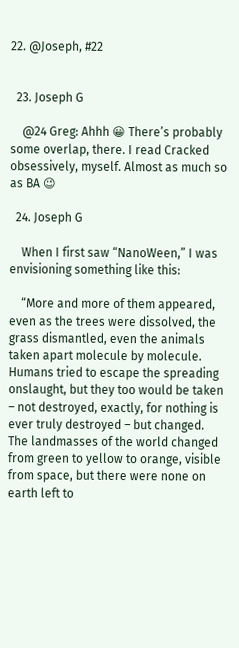22. @Joseph, #22


  23. Joseph G

    @24 Greg: Ahhh 😀 There’s probably some overlap, there. I read Cracked obsessively, myself. Almost as much so as BA 😉

  24. Joseph G

    When I first saw “NanoWeen,” I was envisioning something like this:

    “More and more of them appeared, even as the trees were dissolved, the grass dismantled, even the animals taken apart molecule by molecule. Humans tried to escape the spreading onslaught, but they too would be taken – not destroyed, exactly, for nothing is ever truly destroyed – but changed. The landmasses of the world changed from green to yellow to orange, visible from space, but there were none on earth left to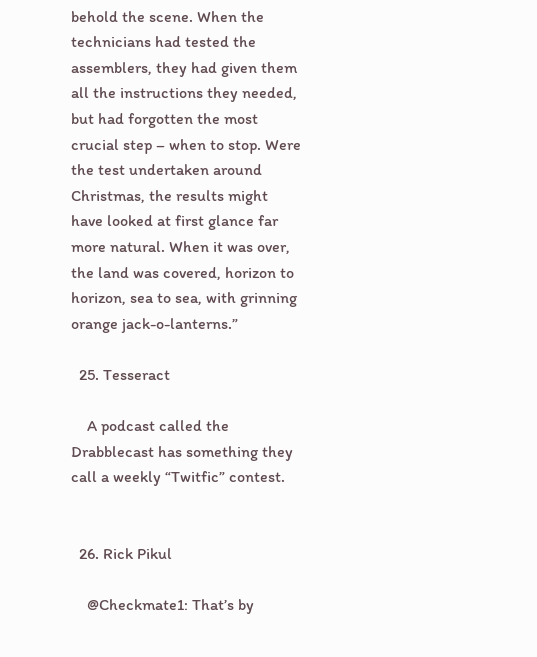behold the scene. When the technicians had tested the assemblers, they had given them all the instructions they needed, but had forgotten the most crucial step – when to stop. Were the test undertaken around Christmas, the results might have looked at first glance far more natural. When it was over, the land was covered, horizon to horizon, sea to sea, with grinning orange jack-o-lanterns.”

  25. Tesseract

    A podcast called the Drabblecast has something they call a weekly “Twitfic” contest.


  26. Rick Pikul

    @Checkmate1: That’s by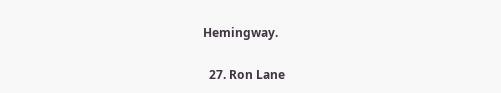Hemingway.

  27. Ron Lane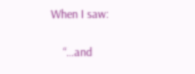When I saw:

    “…and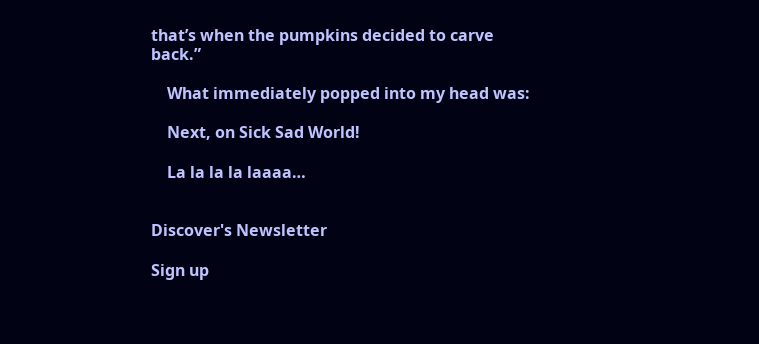that’s when the pumpkins decided to carve back.”

    What immediately popped into my head was:

    Next, on Sick Sad World!

    La la la la laaaa…


Discover's Newsletter

Sign up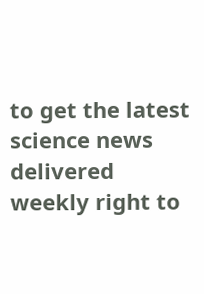to get the latest science news delivered weekly right to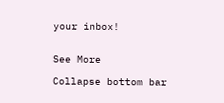your inbox!


See More

Collapse bottom bar